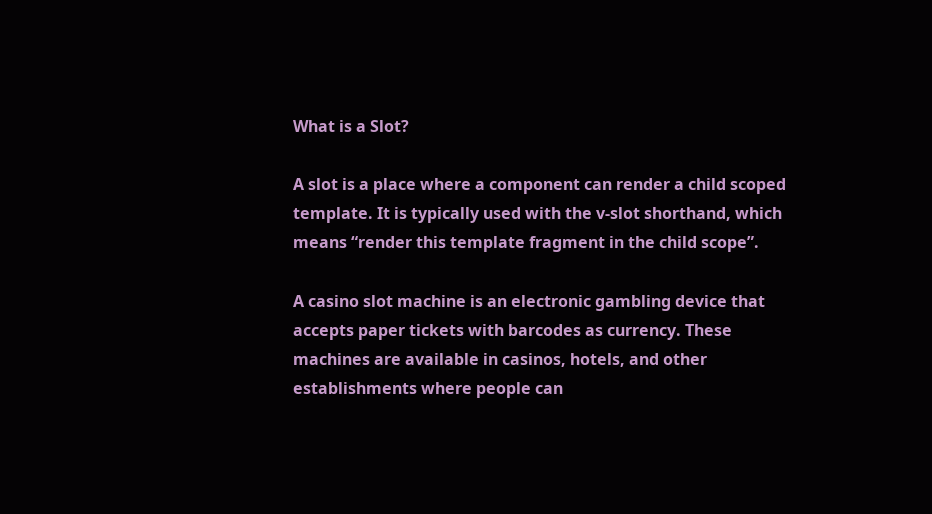What is a Slot?

A slot is a place where a component can render a child scoped template. It is typically used with the v-slot shorthand, which means “render this template fragment in the child scope”.

A casino slot machine is an electronic gambling device that accepts paper tickets with barcodes as currency. These machines are available in casinos, hotels, and other establishments where people can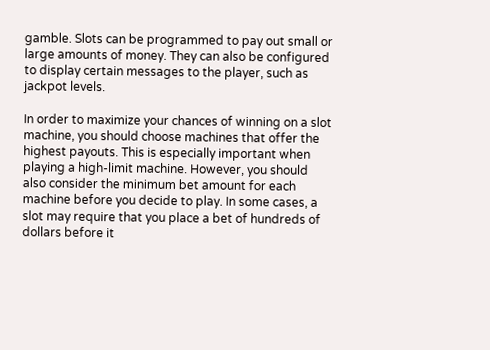gamble. Slots can be programmed to pay out small or large amounts of money. They can also be configured to display certain messages to the player, such as jackpot levels.

In order to maximize your chances of winning on a slot machine, you should choose machines that offer the highest payouts. This is especially important when playing a high-limit machine. However, you should also consider the minimum bet amount for each machine before you decide to play. In some cases, a slot may require that you place a bet of hundreds of dollars before it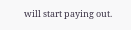will start paying out.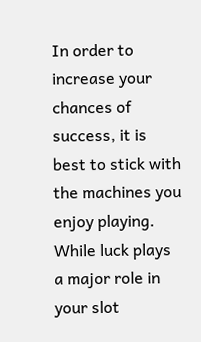In order to increase your chances of success, it is best to stick with the machines you enjoy playing. While luck plays a major role in your slot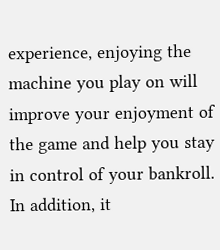experience, enjoying the machine you play on will improve your enjoyment of the game and help you stay in control of your bankroll. In addition, it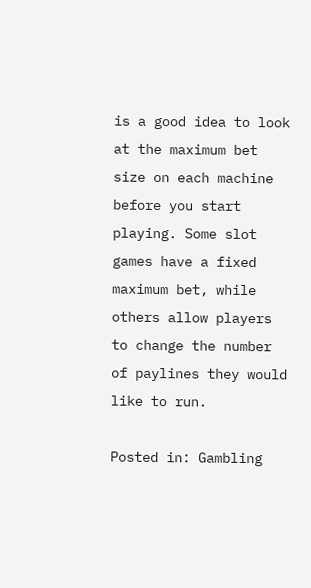is a good idea to look at the maximum bet size on each machine before you start playing. Some slot games have a fixed maximum bet, while others allow players to change the number of paylines they would like to run.

Posted in: Gambling